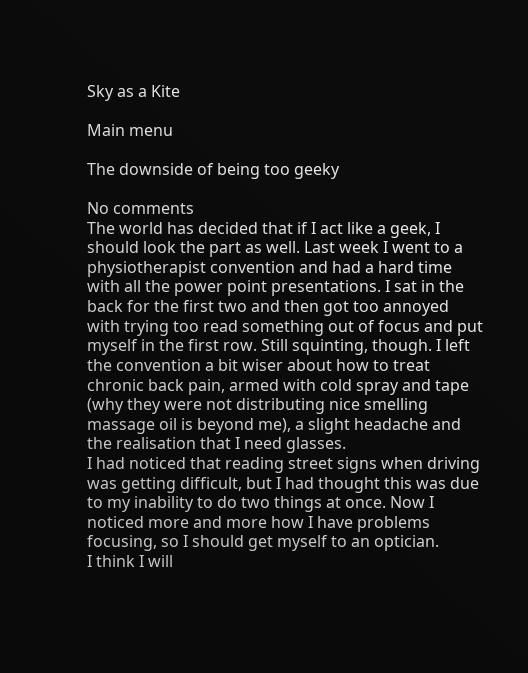Sky as a Kite

Main menu

The downside of being too geeky

No comments
The world has decided that if I act like a geek, I should look the part as well. Last week I went to a physiotherapist convention and had a hard time with all the power point presentations. I sat in the back for the first two and then got too annoyed with trying too read something out of focus and put myself in the first row. Still squinting, though. I left the convention a bit wiser about how to treat chronic back pain, armed with cold spray and tape (why they were not distributing nice smelling massage oil is beyond me), a slight headache and the realisation that I need glasses.
I had noticed that reading street signs when driving was getting difficult, but I had thought this was due to my inability to do two things at once. Now I noticed more and more how I have problems focusing, so I should get myself to an optician.
I think I will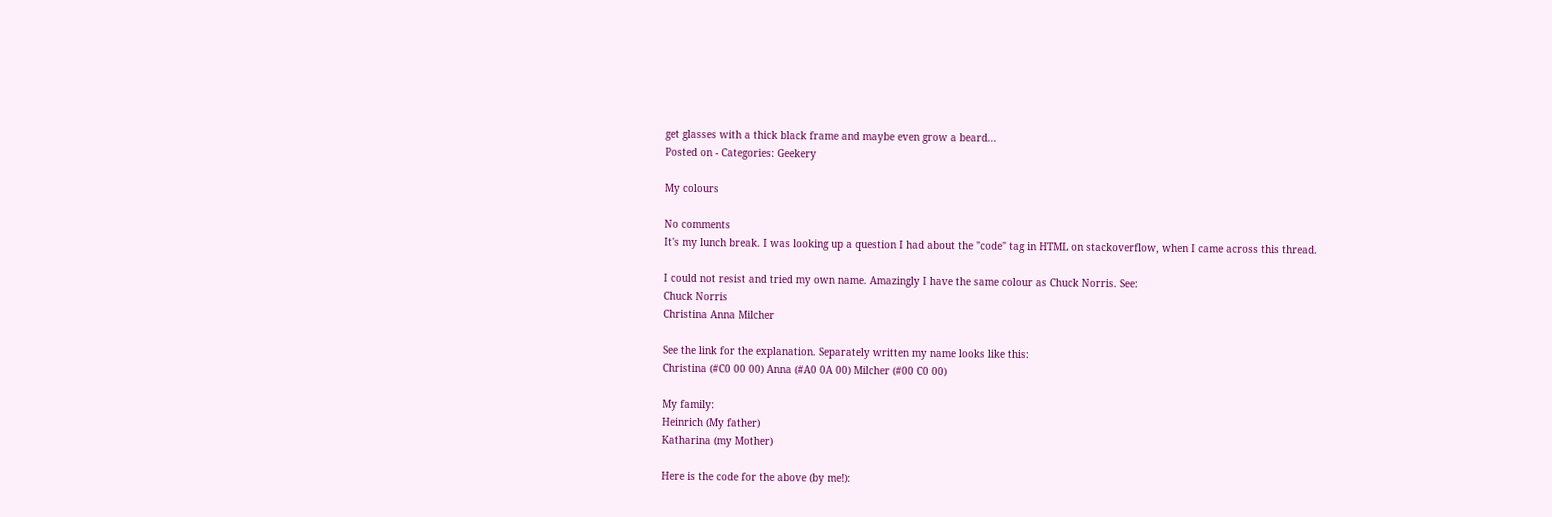get glasses with a thick black frame and maybe even grow a beard...
Posted on - Categories: Geekery

My colours

No comments
It's my lunch break. I was looking up a question I had about the "code" tag in HTML on stackoverflow, when I came across this thread.

I could not resist and tried my own name. Amazingly I have the same colour as Chuck Norris. See:
Chuck Norris
Christina Anna Milcher

See the link for the explanation. Separately written my name looks like this:
Christina (#C0 00 00) Anna (#A0 0A 00) Milcher (#00 C0 00)

My family:
Heinrich (My father)
Katharina (my Mother)

Here is the code for the above (by me!):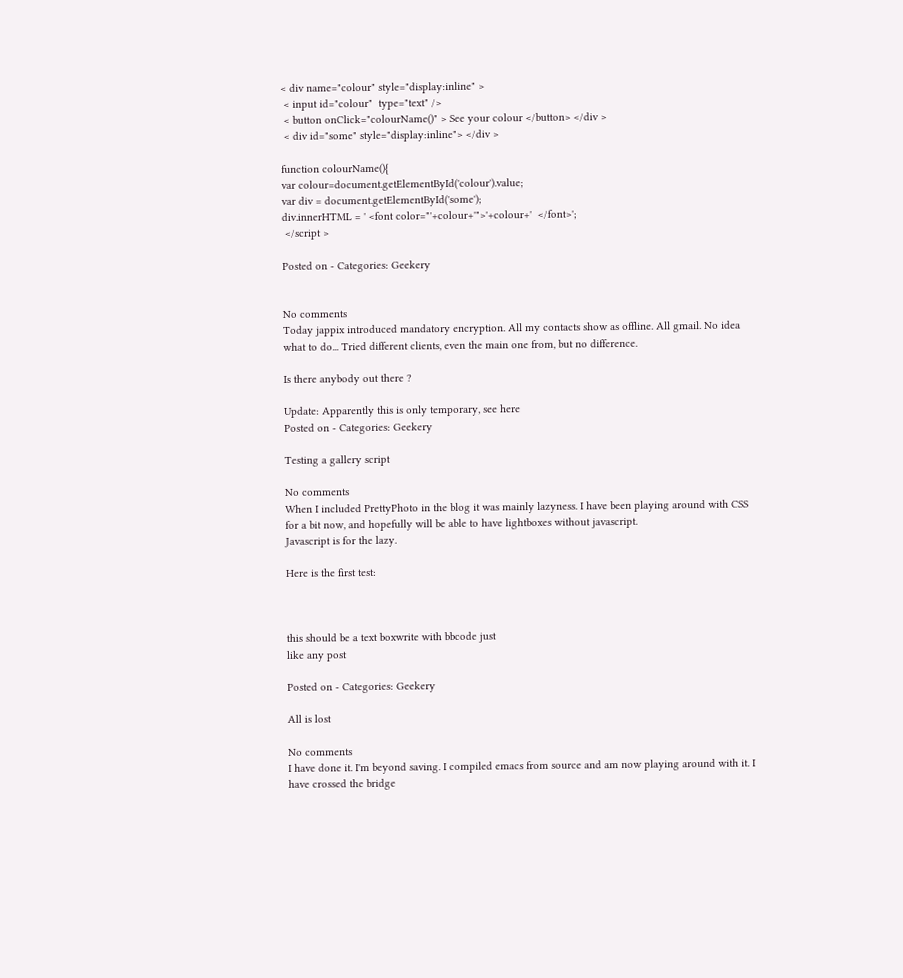< div name="colour" style="display:inline" >
 < input id="colour"  type="text" />
 < button onClick="colourName()" > See your colour </button> </div >
 < div id="some" style="display:inline"> </div >

function colourName(){
var colour=document.getElementById('colour').value;
var div = document.getElementById('some');
div.innerHTML = ' <font color="'+colour+'">'+colour+'  </font>';
 </script >

Posted on - Categories: Geekery


No comments
Today jappix introduced mandatory encryption. All my contacts show as offline. All gmail. No idea what to do... Tried different clients, even the main one from, but no difference.

Is there anybody out there ?

Update: Apparently this is only temporary, see here
Posted on - Categories: Geekery

Testing a gallery script

No comments
When I included PrettyPhoto in the blog it was mainly lazyness. I have been playing around with CSS for a bit now, and hopefully will be able to have lightboxes without javascript.
Javascript is for the lazy.

Here is the first test:



this should be a text boxwrite with bbcode just
like any post

Posted on - Categories: Geekery

All is lost

No comments
I have done it. I'm beyond saving. I compiled emacs from source and am now playing around with it. I have crossed the bridge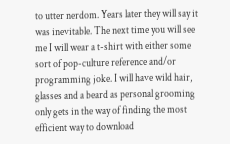to utter nerdom. Years later they will say it was inevitable. The next time you will see me I will wear a t-shirt with either some sort of pop-culture reference and/or programming joke. I will have wild hair, glasses and a beard as personal grooming only gets in the way of finding the most efficient way to download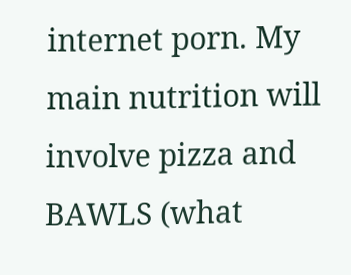internet porn. My main nutrition will involve pizza and BAWLS (what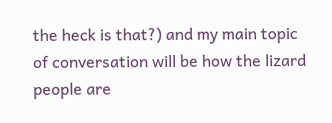the heck is that?) and my main topic of conversation will be how the lizard people are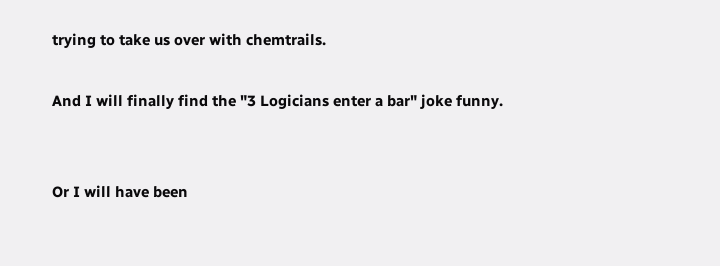trying to take us over with chemtrails.

And I will finally find the "3 Logicians enter a bar" joke funny.


Or I will have been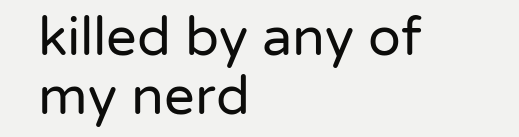killed by any of my nerd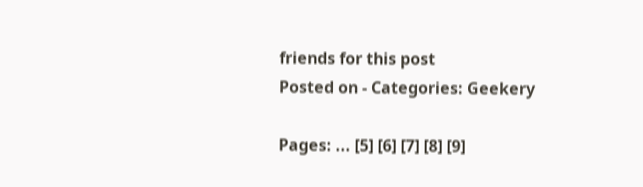friends for this post
Posted on - Categories: Geekery

Pages: ... [5] [6] [7] [8] [9]